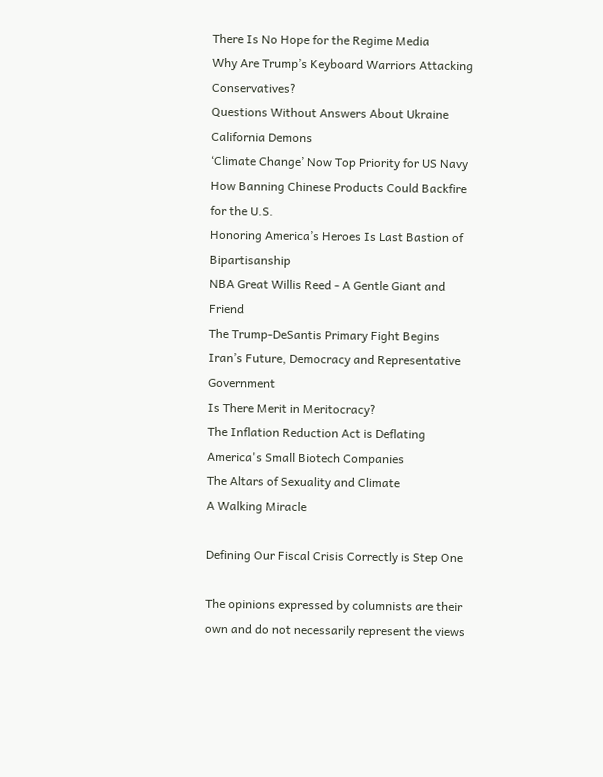There Is No Hope for the Regime Media
Why Are Trump’s Keyboard Warriors Attacking Conservatives?
Questions Without Answers About Ukraine
California Demons
‘Climate Change’ Now Top Priority for US Navy
How Banning Chinese Products Could Backfire for the U.S.
Honoring America’s Heroes Is Last Bastion of Bipartisanship
NBA Great Willis Reed - A Gentle Giant and Friend
The Trump-DeSantis Primary Fight Begins
Iran’s Future, Democracy and Representative Government
Is There Merit in Meritocracy?
The Inflation Reduction Act is Deflating America's Small Biotech Companies
The Altars of Sexuality and Climate
A Walking Miracle

Defining Our Fiscal Crisis Correctly is Step One

The opinions expressed by columnists are their own and do not necessarily represent the views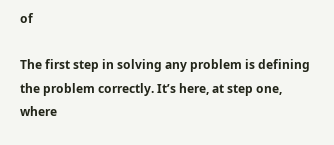of

The first step in solving any problem is defining the problem correctly. It’s here, at step one, where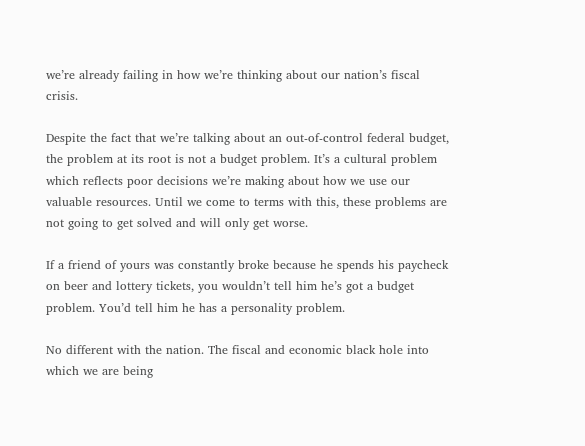we’re already failing in how we’re thinking about our nation’s fiscal crisis.

Despite the fact that we’re talking about an out-of-control federal budget, the problem at its root is not a budget problem. It’s a cultural problem which reflects poor decisions we’re making about how we use our valuable resources. Until we come to terms with this, these problems are not going to get solved and will only get worse.

If a friend of yours was constantly broke because he spends his paycheck on beer and lottery tickets, you wouldn’t tell him he’s got a budget problem. You’d tell him he has a personality problem.

No different with the nation. The fiscal and economic black hole into which we are being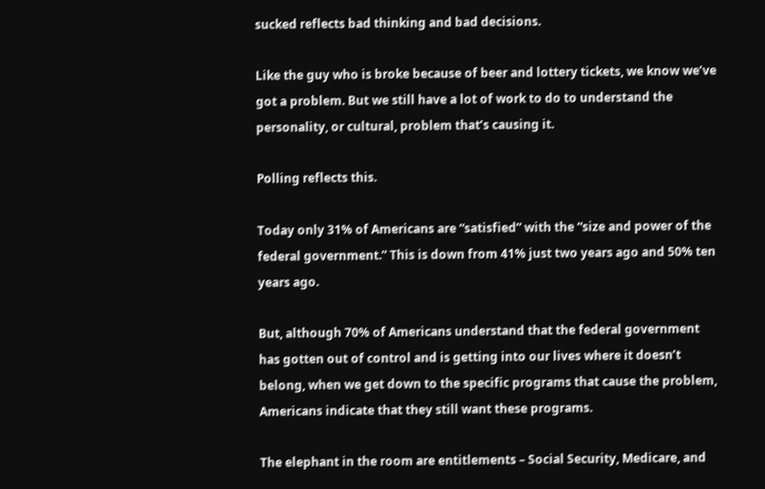sucked reflects bad thinking and bad decisions.

Like the guy who is broke because of beer and lottery tickets, we know we’ve got a problem. But we still have a lot of work to do to understand the personality, or cultural, problem that’s causing it.

Polling reflects this.

Today only 31% of Americans are “satisfied” with the “size and power of the federal government.” This is down from 41% just two years ago and 50% ten years ago.

But, although 70% of Americans understand that the federal government has gotten out of control and is getting into our lives where it doesn’t belong, when we get down to the specific programs that cause the problem, Americans indicate that they still want these programs.

The elephant in the room are entitlements – Social Security, Medicare, and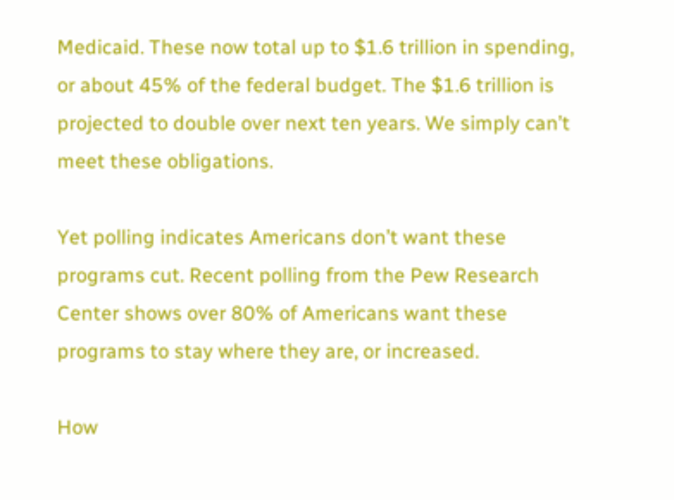Medicaid. These now total up to $1.6 trillion in spending, or about 45% of the federal budget. The $1.6 trillion is projected to double over next ten years. We simply can’t meet these obligations.

Yet polling indicates Americans don’t want these programs cut. Recent polling from the Pew Research Center shows over 80% of Americans want these programs to stay where they are, or increased.

How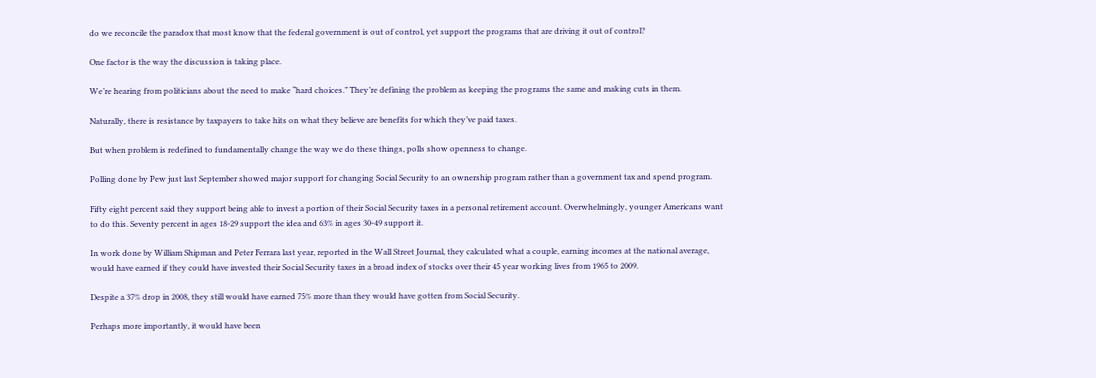do we reconcile the paradox that most know that the federal government is out of control, yet support the programs that are driving it out of control?

One factor is the way the discussion is taking place.

We’re hearing from politicians about the need to make “hard choices.” They’re defining the problem as keeping the programs the same and making cuts in them.

Naturally, there is resistance by taxpayers to take hits on what they believe are benefits for which they’ve paid taxes.

But when problem is redefined to fundamentally change the way we do these things, polls show openness to change.

Polling done by Pew just last September showed major support for changing Social Security to an ownership program rather than a government tax and spend program.

Fifty eight percent said they support being able to invest a portion of their Social Security taxes in a personal retirement account. Overwhelmingly, younger Americans want to do this. Seventy percent in ages 18-29 support the idea and 63% in ages 30-49 support it.

In work done by William Shipman and Peter Ferrara last year, reported in the Wall Street Journal, they calculated what a couple, earning incomes at the national average, would have earned if they could have invested their Social Security taxes in a broad index of stocks over their 45 year working lives from 1965 to 2009.

Despite a 37% drop in 2008, they still would have earned 75% more than they would have gotten from Social Security.

Perhaps more importantly, it would have been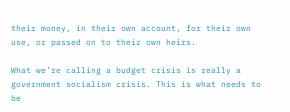their money, in their own account, for their own use, or passed on to their own heirs.

What we’re calling a budget crisis is really a government socialism crisis. This is what needs to be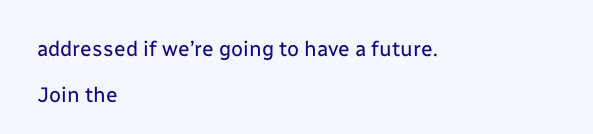addressed if we’re going to have a future.

Join the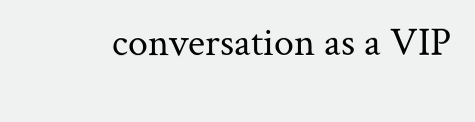conversation as a VIP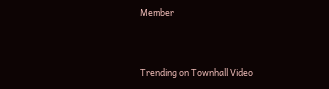Member


Trending on Townhall Video